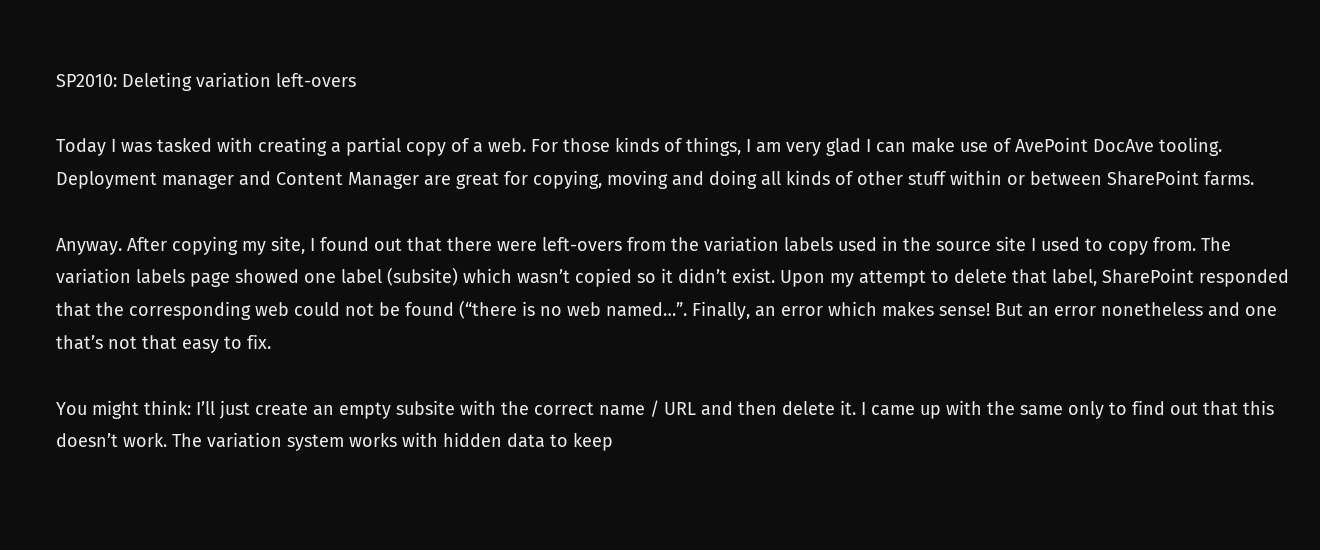SP2010: Deleting variation left-overs

Today I was tasked with creating a partial copy of a web. For those kinds of things, I am very glad I can make use of AvePoint DocAve tooling. Deployment manager and Content Manager are great for copying, moving and doing all kinds of other stuff within or between SharePoint farms.

Anyway. After copying my site, I found out that there were left-overs from the variation labels used in the source site I used to copy from. The variation labels page showed one label (subsite) which wasn’t copied so it didn’t exist. Upon my attempt to delete that label, SharePoint responded that the corresponding web could not be found (“there is no web named…”. Finally, an error which makes sense! But an error nonetheless and one that’s not that easy to fix.

You might think: I’ll just create an empty subsite with the correct name / URL and then delete it. I came up with the same only to find out that this doesn’t work. The variation system works with hidden data to keep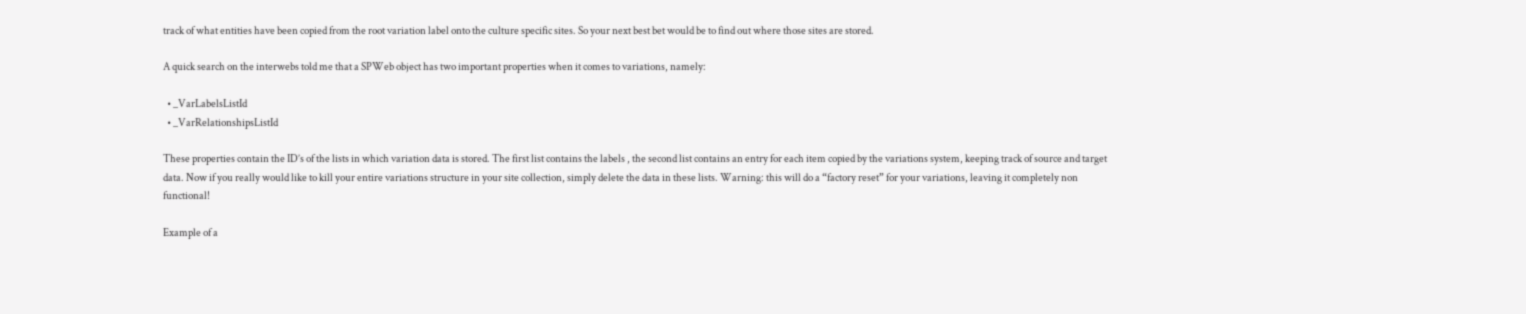track of what entities have been copied from the root variation label onto the culture specific sites. So your next best bet would be to find out where those sites are stored.

A quick search on the interwebs told me that a SPWeb object has two important properties when it comes to variations, namely:

  • _VarLabelsListId
  • _VarRelationshipsListId

These properties contain the ID’s of the lists in which variation data is stored. The first list contains the labels , the second list contains an entry for each item copied by the variations system, keeping track of source and target data. Now if you really would like to kill your entire variations structure in your site collection, simply delete the data in these lists. Warning: this will do a “factory reset” for your variations, leaving it completely non functional!

Example of a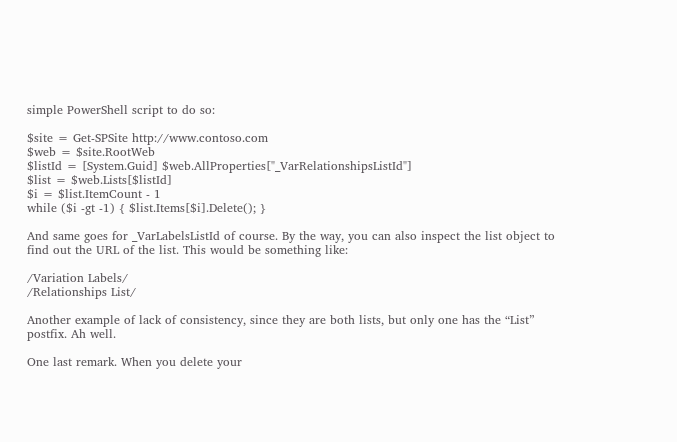simple PowerShell script to do so:

$site = Get-SPSite http://www.contoso.com
$web = $site.RootWeb
$listId = [System.Guid] $web.AllProperties["_VarRelationshipsListId"]
$list = $web.Lists[$listId]
$i = $list.ItemCount - 1
while ($i -gt -1) { $list.Items[$i].Delete(); }

And same goes for _VarLabelsListId of course. By the way, you can also inspect the list object to find out the URL of the list. This would be something like:

/Variation Labels/
/Relationships List/

Another example of lack of consistency, since they are both lists, but only one has the “List” postfix. Ah well.

One last remark. When you delete your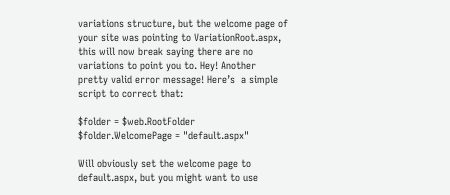variations structure, but the welcome page of your site was pointing to VariationRoot.aspx, this will now break saying there are no variations to point you to. Hey! Another pretty valid error message! Here’s  a simple script to correct that:

$folder = $web.RootFolder
$folder.WelcomePage = "default.aspx"

Will obviously set the welcome page to default.aspx, but you might want to use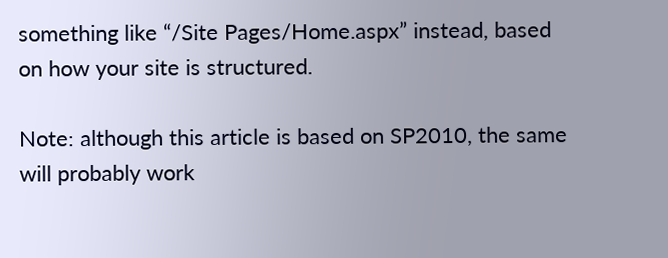something like “/Site Pages/Home.aspx” instead, based on how your site is structured.

Note: although this article is based on SP2010, the same will probably work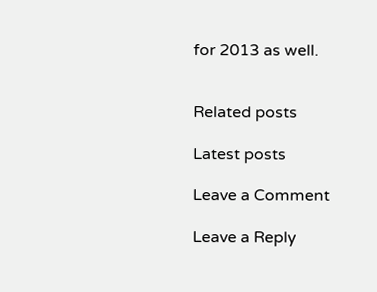for 2013 as well.


Related posts

Latest posts

Leave a Comment

Leave a Reply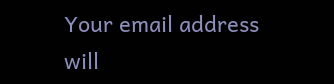Your email address will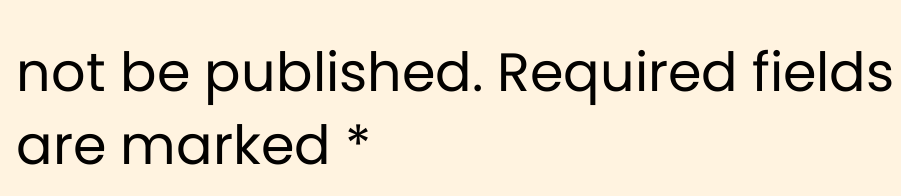not be published. Required fields are marked *